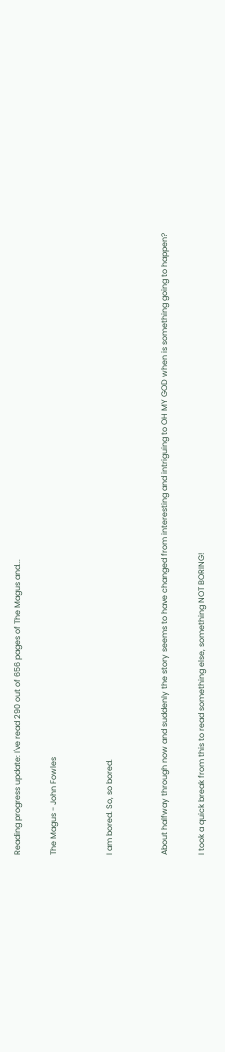Reading progress update: I've read 290 out of 656 pages of The Magus and...

The Magus - John Fowles


I am bored. So, so bored.


About halfway through now and suddenly the story seems to have changed from interesting and intriguing to OH MY GOD when is something going to happen?

I took a quick break from this to read something else, something NOT BORING!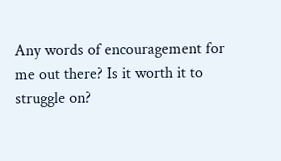Any words of encouragement for me out there? Is it worth it to struggle on?